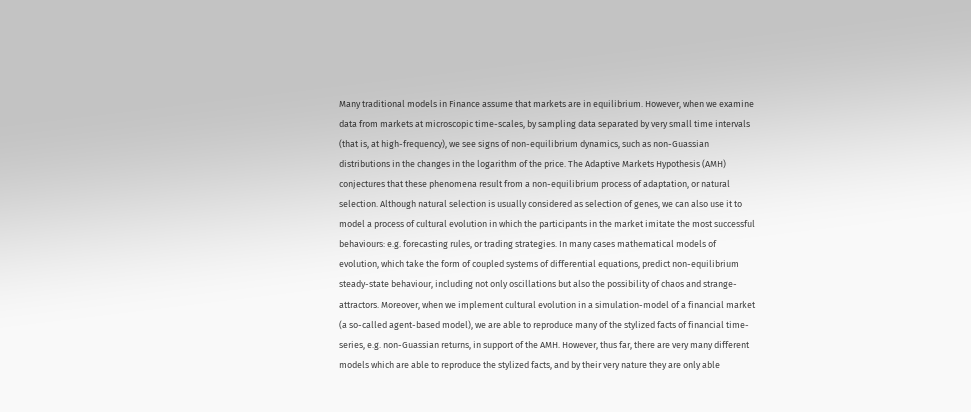Many traditional models in Finance assume that markets are in equilibrium. However, when we examine data from markets at microscopic time-scales, by sampling data separated by very small time intervals (that is, at high-frequency), we see signs of non-equilibrium dynamics, such as non-Guassian distributions in the changes in the logarithm of the price. The Adaptive Markets Hypothesis (AMH) conjectures that these phenomena result from a non-equilibrium process of adaptation, or natural selection. Although natural selection is usually considered as selection of genes, we can also use it to model a process of cultural evolution in which the participants in the market imitate the most successful behaviours: e.g. forecasting rules, or trading strategies. In many cases mathematical models of evolution, which take the form of coupled systems of differential equations, predict non-equilibrium steady-state behaviour, including not only oscillations but also the possibility of chaos and strange-attractors. Moreover, when we implement cultural evolution in a simulation-model of a financial market (a so-called agent-based model), we are able to reproduce many of the stylized facts of financial time-series, e.g. non-Guassian returns, in support of the AMH. However, thus far, there are very many different models which are able to reproduce the stylized facts, and by their very nature they are only able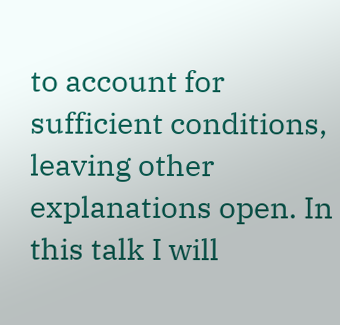to account for sufficient conditions, leaving other explanations open. In this talk I will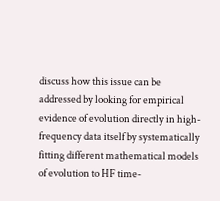discuss how this issue can be addressed by looking for empirical evidence of evolution directly in high-frequency data itself by systematically fitting different mathematical models of evolution to HF time-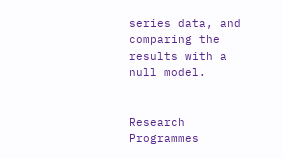series data, and comparing the results with a null model.


Research Programmes